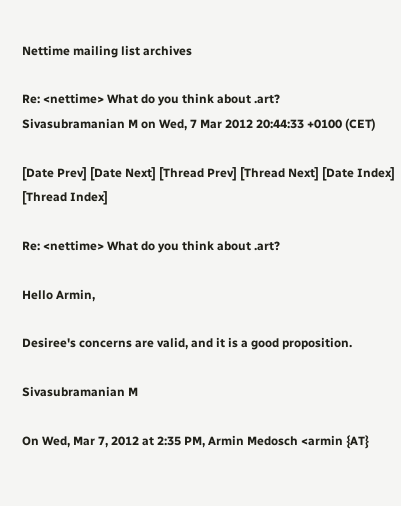Nettime mailing list archives

Re: <nettime> What do you think about .art?
Sivasubramanian M on Wed, 7 Mar 2012 20:44:33 +0100 (CET)

[Date Prev] [Date Next] [Thread Prev] [Thread Next] [Date Index] [Thread Index]

Re: <nettime> What do you think about .art?

Hello Armin,

Desiree's concerns are valid, and it is a good proposition.

Sivasubramanian M

On Wed, Mar 7, 2012 at 2:35 PM, Armin Medosch <armin {AT}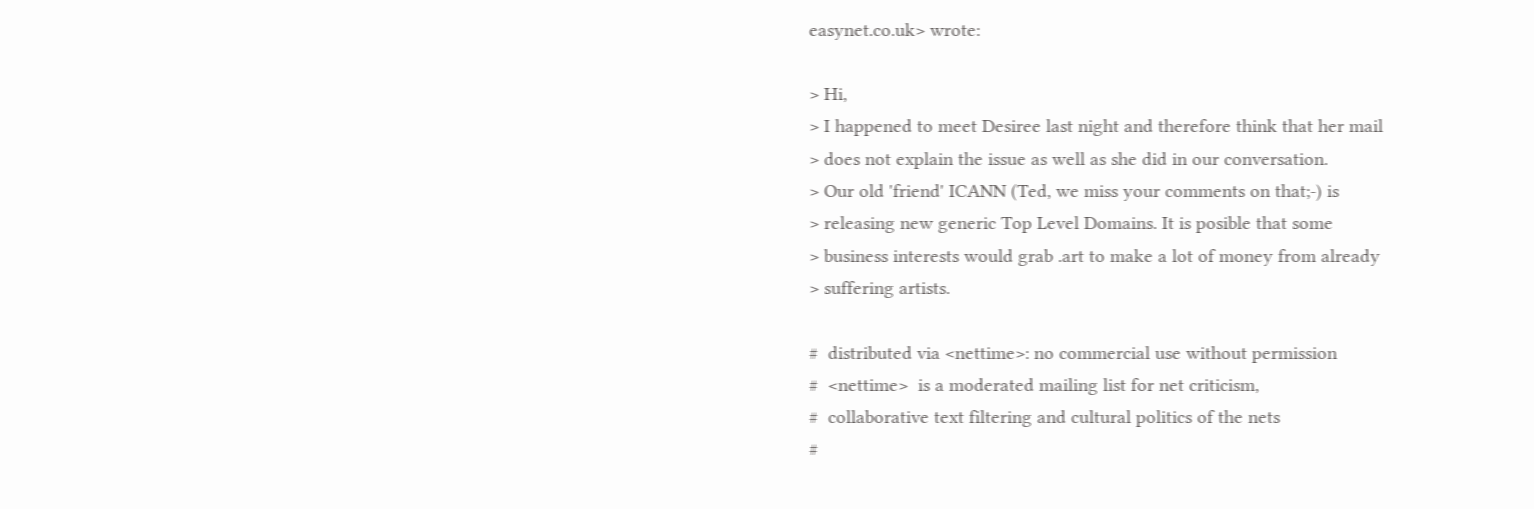easynet.co.uk> wrote:

> Hi,
> I happened to meet Desiree last night and therefore think that her mail
> does not explain the issue as well as she did in our conversation.
> Our old 'friend' ICANN (Ted, we miss your comments on that;-) is
> releasing new generic Top Level Domains. It is posible that some
> business interests would grab .art to make a lot of money from already
> suffering artists.

#  distributed via <nettime>: no commercial use without permission
#  <nettime>  is a moderated mailing list for net criticism,
#  collaborative text filtering and cultural politics of the nets
#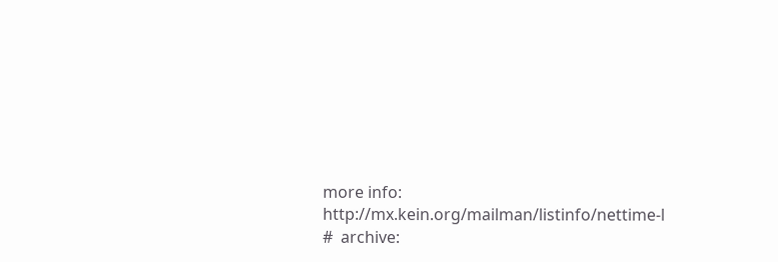more info: http://mx.kein.org/mailman/listinfo/nettime-l
#  archive: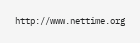http://www.nettime.org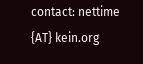contact: nettime {AT} kein.org